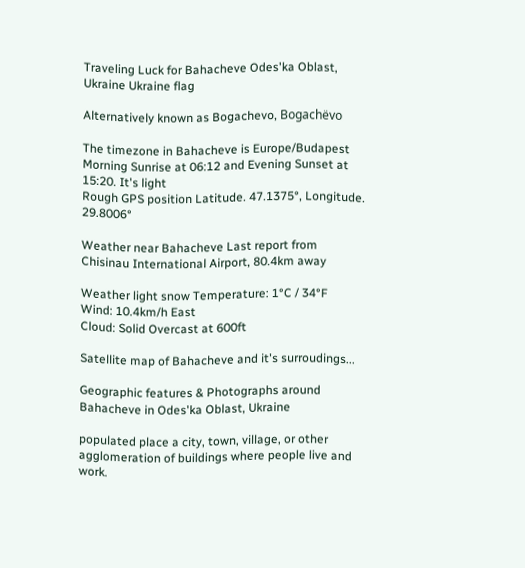Traveling Luck for Bahacheve Odes'ka Oblast, Ukraine Ukraine flag

Alternatively known as Bogachevo, Bogachëvo

The timezone in Bahacheve is Europe/Budapest
Morning Sunrise at 06:12 and Evening Sunset at 15:20. It's light
Rough GPS position Latitude. 47.1375°, Longitude. 29.8006°

Weather near Bahacheve Last report from Chisinau International Airport, 80.4km away

Weather light snow Temperature: 1°C / 34°F
Wind: 10.4km/h East
Cloud: Solid Overcast at 600ft

Satellite map of Bahacheve and it's surroudings...

Geographic features & Photographs around Bahacheve in Odes'ka Oblast, Ukraine

populated place a city, town, village, or other agglomeration of buildings where people live and work.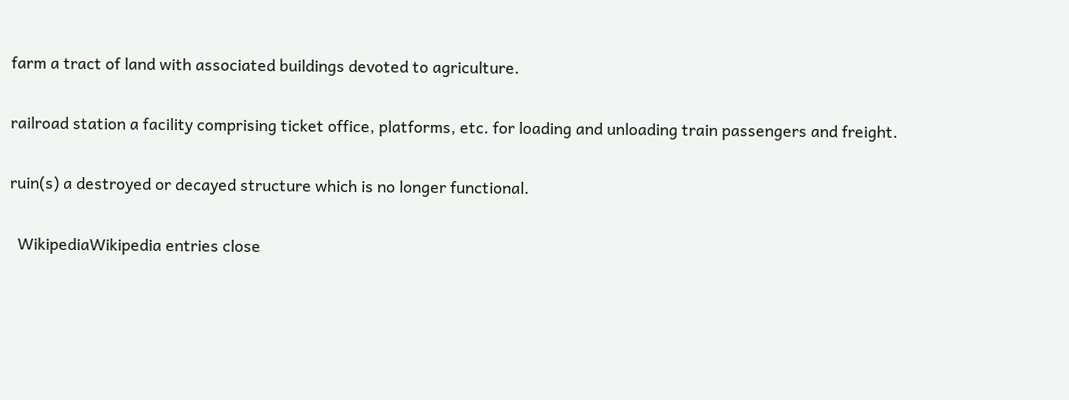farm a tract of land with associated buildings devoted to agriculture.

railroad station a facility comprising ticket office, platforms, etc. for loading and unloading train passengers and freight.

ruin(s) a destroyed or decayed structure which is no longer functional.

  WikipediaWikipedia entries close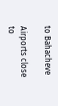to Bahacheve

Airports close to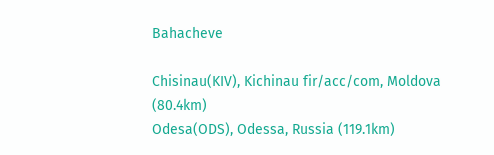Bahacheve

Chisinau(KIV), Kichinau fir/acc/com, Moldova (80.4km)
Odesa(ODS), Odessa, Russia (119.1km)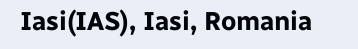Iasi(IAS), Iasi, Romania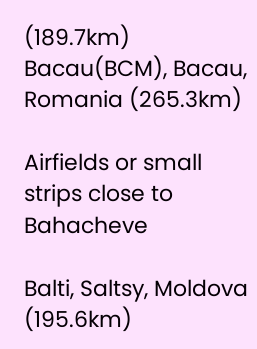(189.7km)
Bacau(BCM), Bacau, Romania (265.3km)

Airfields or small strips close to Bahacheve

Balti, Saltsy, Moldova (195.6km)